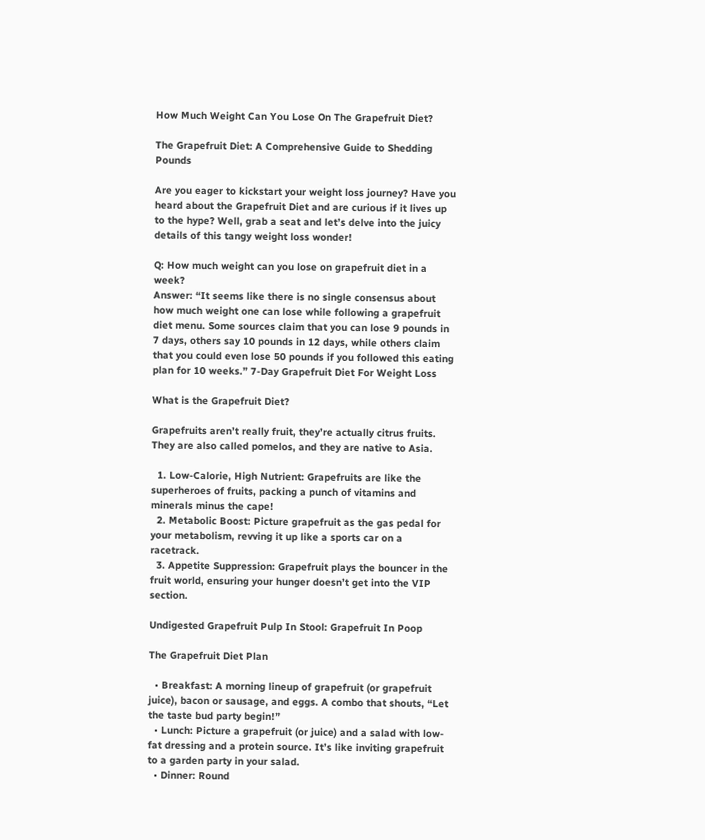How Much Weight Can You Lose On The Grapefruit Diet?

The Grapefruit Diet: A Comprehensive Guide to Shedding Pounds

Are you eager to kickstart your weight loss journey? Have you heard about the Grapefruit Diet and are curious if it lives up to the hype? Well, grab a seat and let’s delve into the juicy details of this tangy weight loss wonder!

Q: How much weight can you lose on grapefruit diet in a week?
Answer: “It seems like there is no single consensus about how much weight one can lose while following a grapefruit diet menu. Some sources claim that you can lose 9 pounds in 7 days, others say 10 pounds in 12 days, while others claim that you could even lose 50 pounds if you followed this eating plan for 10 weeks.” 7-Day Grapefruit Diet For Weight Loss

What is the Grapefruit Diet?

Grapefruits aren’t really fruit, they’re actually citrus fruits. They are also called pomelos, and they are native to Asia.

  1. Low-Calorie, High Nutrient: Grapefruits are like the superheroes of fruits, packing a punch of vitamins and minerals minus the cape!
  2. Metabolic Boost: Picture grapefruit as the gas pedal for your metabolism, revving it up like a sports car on a racetrack.
  3. Appetite Suppression: Grapefruit plays the bouncer in the fruit world, ensuring your hunger doesn’t get into the VIP section.

Undigested Grapefruit Pulp In Stool: Grapefruit In Poop

The Grapefruit Diet Plan

  • Breakfast: A morning lineup of grapefruit (or grapefruit juice), bacon or sausage, and eggs. A combo that shouts, “Let the taste bud party begin!”
  • Lunch: Picture a grapefruit (or juice) and a salad with low-fat dressing and a protein source. It’s like inviting grapefruit to a garden party in your salad.
  • Dinner: Round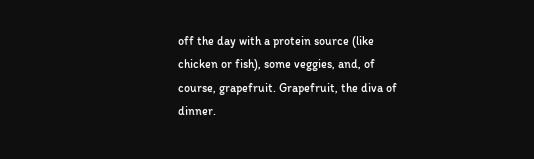off the day with a protein source (like chicken or fish), some veggies, and, of course, grapefruit. Grapefruit, the diva of dinner.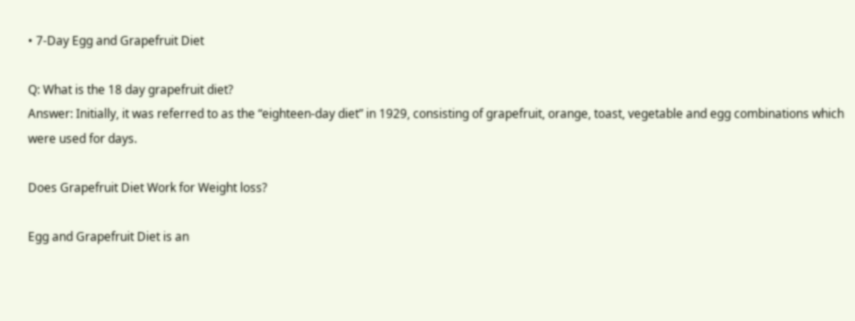• 7-Day Egg and Grapefruit Diet

Q: What is the 18 day grapefruit diet?
Answer: Initially, it was referred to as the “eighteen-day diet” in 1929, consisting of grapefruit, orange, toast, vegetable and egg combinations which were used for days.

Does Grapefruit Diet Work for Weight loss?

Egg and Grapefruit Diet is an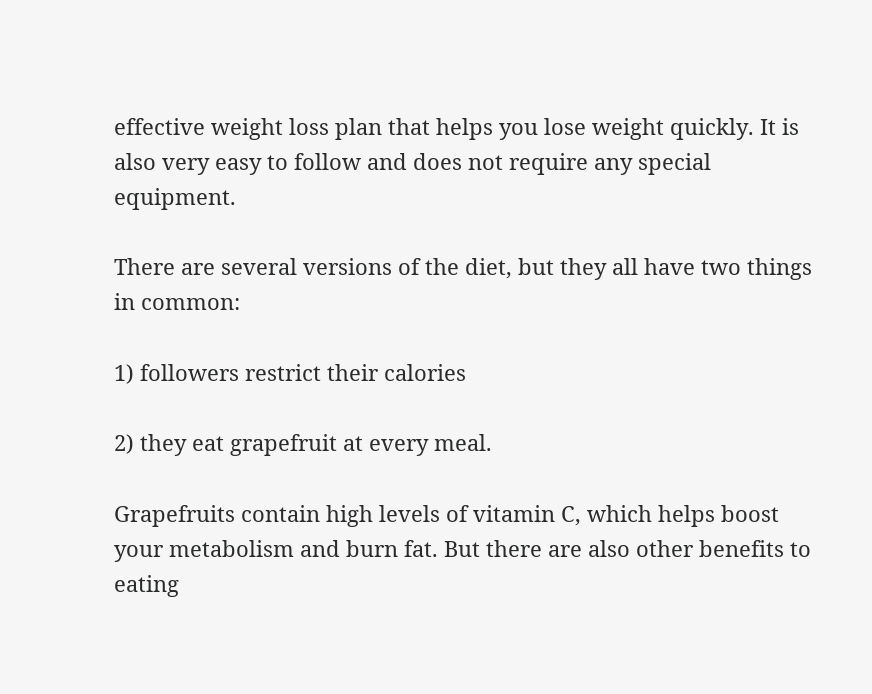effective weight loss plan that helps you lose weight quickly. It is also very easy to follow and does not require any special equipment.

There are several versions of the diet, but they all have two things in common:

1) followers restrict their calories

2) they eat grapefruit at every meal.

Grapefruits contain high levels of vitamin C, which helps boost your metabolism and burn fat. But there are also other benefits to eating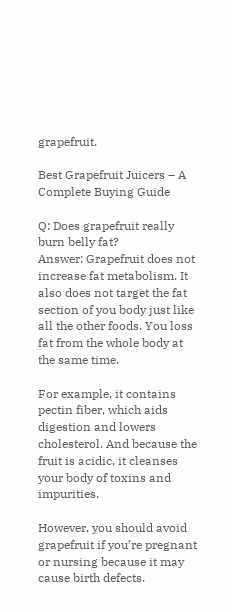grapefruit.

Best Grapefruit Juicers – A Complete Buying Guide

Q: Does grapefruit really burn belly fat?
Answer: Grapefruit does not increase fat metabolism. It also does not target the fat section of you body just like all the other foods. You loss fat from the whole body at the same time.

For example, it contains pectin fiber, which aids digestion and lowers cholesterol. And because the fruit is acidic, it cleanses your body of toxins and impurities.

However, you should avoid grapefruit if you’re pregnant or nursing because it may cause birth defects.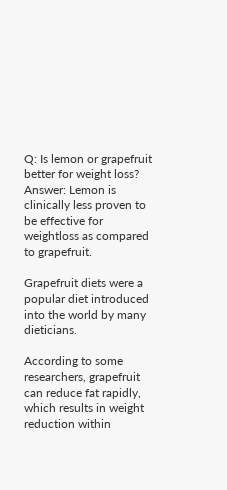Q: Is lemon or grapefruit better for weight loss?
Answer: Lemon is clinically less proven to be effective for weightloss as compared to grapefruit.

Grapefruit diets were a popular diet introduced into the world by many dieticians.

According to some researchers, grapefruit can reduce fat rapidly, which results in weight reduction within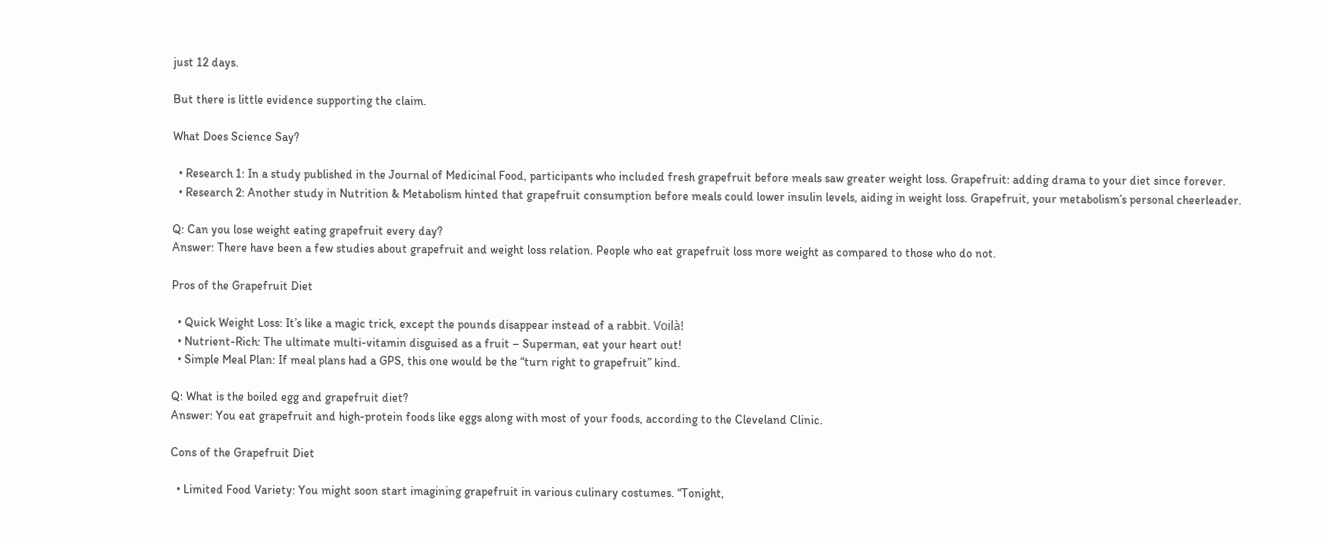just 12 days.

But there is little evidence supporting the claim.

What Does Science Say?

  • Research 1: In a study published in the Journal of Medicinal Food, participants who included fresh grapefruit before meals saw greater weight loss. Grapefruit: adding drama to your diet since forever.
  • Research 2: Another study in Nutrition & Metabolism hinted that grapefruit consumption before meals could lower insulin levels, aiding in weight loss. Grapefruit, your metabolism’s personal cheerleader.

Q: Can you lose weight eating grapefruit every day?
Answer: There have been a few studies about grapefruit and weight loss relation. People who eat grapefruit loss more weight as compared to those who do not.

Pros of the Grapefruit Diet

  • Quick Weight Loss: It’s like a magic trick, except the pounds disappear instead of a rabbit. Voilà!
  • Nutrient-Rich: The ultimate multi-vitamin disguised as a fruit – Superman, eat your heart out!
  • Simple Meal Plan: If meal plans had a GPS, this one would be the “turn right to grapefruit” kind.

Q: What is the boiled egg and grapefruit diet?
Answer: You eat grapefruit and high-protein foods like eggs along with most of your foods, according to the Cleveland Clinic.

Cons of the Grapefruit Diet

  • Limited Food Variety: You might soon start imagining grapefruit in various culinary costumes. “Tonight,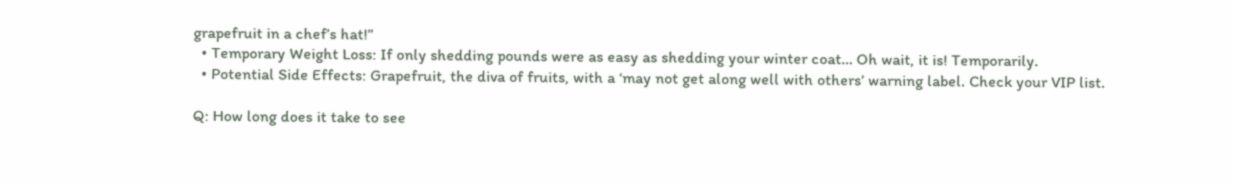grapefruit in a chef’s hat!”
  • Temporary Weight Loss: If only shedding pounds were as easy as shedding your winter coat… Oh wait, it is! Temporarily.
  • Potential Side Effects: Grapefruit, the diva of fruits, with a ‘may not get along well with others’ warning label. Check your VIP list.

Q: How long does it take to see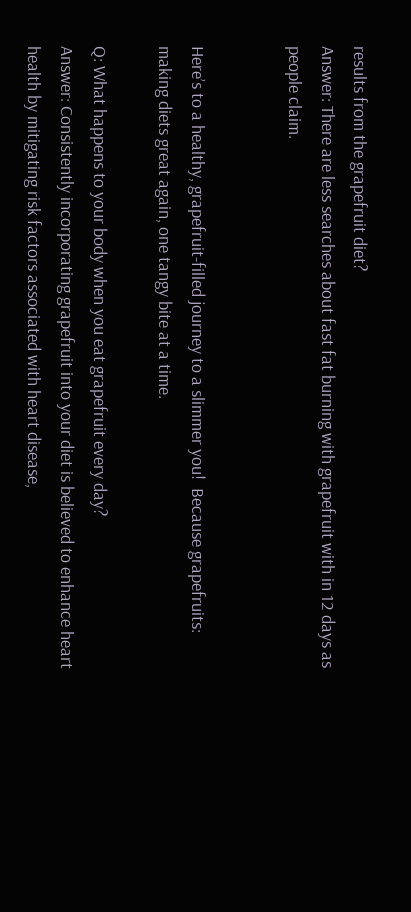results from the grapefruit diet?
Answer: There are less searches about fast fat burning with grapefruit with in 12 days as people claim.


Here’s to a healthy, grapefruit-filled journey to a slimmer you!  Because grapefruits: making diets great again, one tangy bite at a time.

Q: What happens to your body when you eat grapefruit every day?
Answer: Consistently incorporating grapefruit into your diet is believed to enhance heart health by mitigating risk factors associated with heart disease,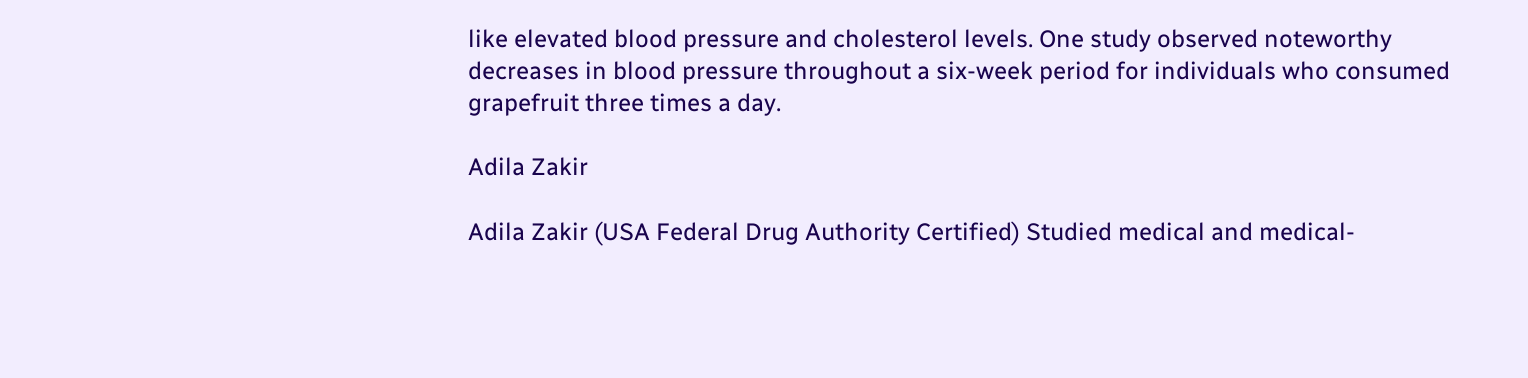like elevated blood pressure and cholesterol levels. One study observed noteworthy decreases in blood pressure throughout a six-week period for individuals who consumed grapefruit three times a day.

Adila Zakir

Adila Zakir (USA Federal Drug Authority Certified) Studied medical and medical-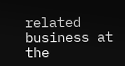related business at the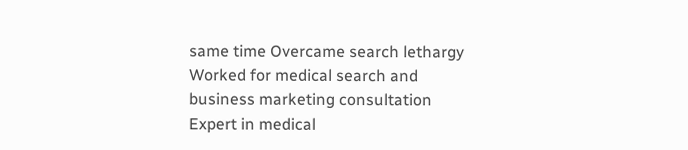same time Overcame search lethargy Worked for medical search and business marketing consultation Expert in medical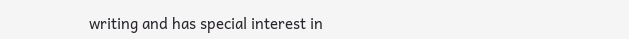writing and has special interest in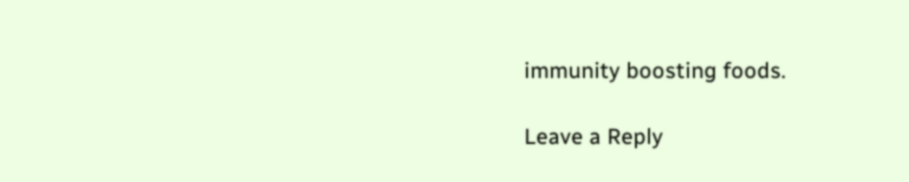immunity boosting foods.

Leave a Reply